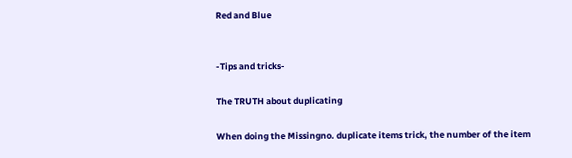Red and Blue


-Tips and tricks-

The TRUTH about duplicating

When doing the Missingno. duplicate items trick, the number of the item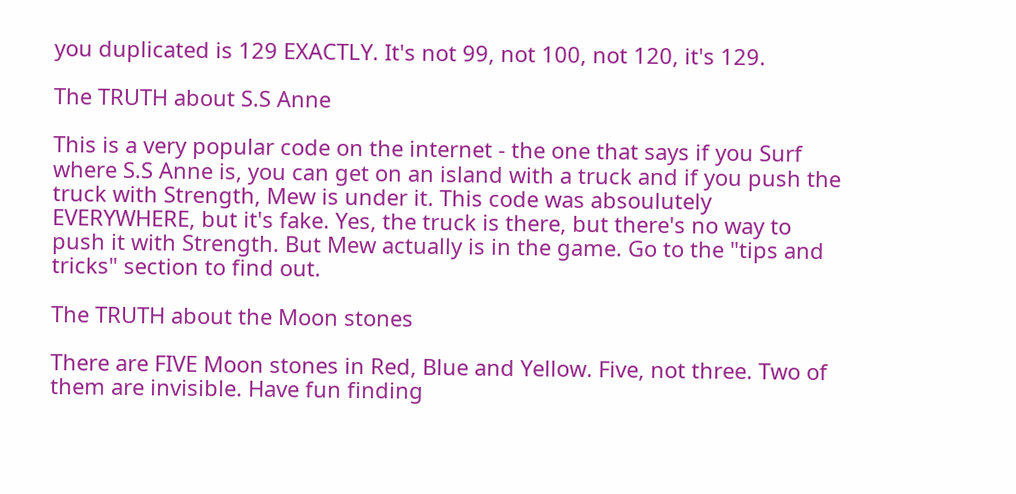you duplicated is 129 EXACTLY. It's not 99, not 100, not 120, it's 129.

The TRUTH about S.S Anne

This is a very popular code on the internet - the one that says if you Surf where S.S Anne is, you can get on an island with a truck and if you push the truck with Strength, Mew is under it. This code was absoulutely EVERYWHERE, but it's fake. Yes, the truck is there, but there's no way to push it with Strength. But Mew actually is in the game. Go to the "tips and tricks" section to find out.

The TRUTH about the Moon stones

There are FIVE Moon stones in Red, Blue and Yellow. Five, not three. Two of them are invisible. Have fun finding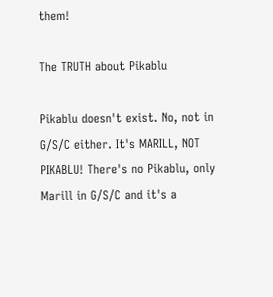them!

The TRUTH about Pikablu

Pikablu doesn't exist. No, not in G/S/C either. It's MARILL, NOT PIKABLU! There's no Pikablu, only Marill in G/S/C and it's a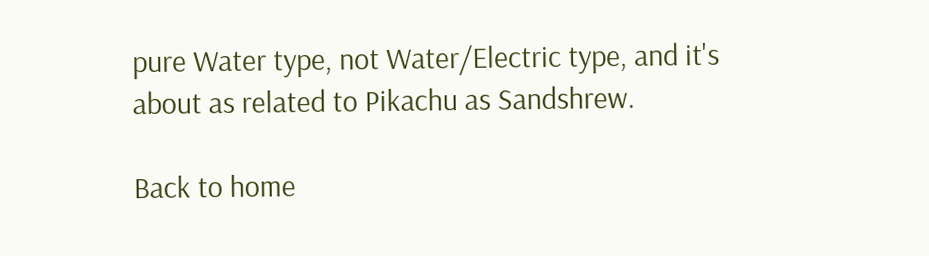pure Water type, not Water/Electric type, and it's about as related to Pikachu as Sandshrew.

Back to home